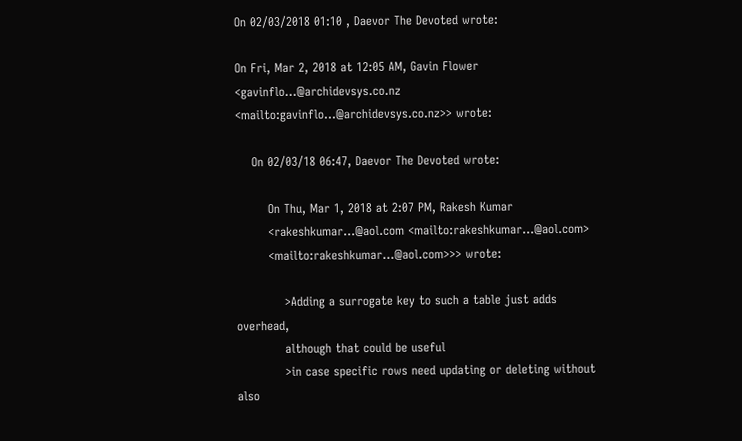On 02/03/2018 01:10 , Daevor The Devoted wrote:

On Fri, Mar 2, 2018 at 12:05 AM, Gavin Flower <gavinflo...@archidevsys.co.nz <mailto:gavinflo...@archidevsys.co.nz>> wrote:

    On 02/03/18 06:47, Daevor The Devoted wrote:

        On Thu, Mar 1, 2018 at 2:07 PM, Rakesh Kumar
        <rakeshkumar...@aol.com <mailto:rakeshkumar...@aol.com>
        <mailto:rakeshkumar...@aol.com>>> wrote:

            >Adding a surrogate key to such a table just adds overhead,
            although that could be useful
            >in case specific rows need updating or deleting without also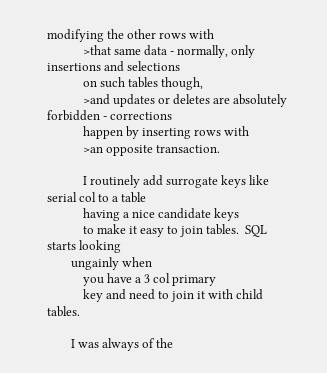modifying the other rows with
            >that same data - normally, only insertions and selections
            on such tables though,
            >and updates or deletes are absolutely forbidden - corrections
            happen by inserting rows with
            >an opposite transaction.

            I routinely add surrogate keys like serial col to a table
            having a nice candidate keys
            to make it easy to join tables.  SQL starts looking
        ungainly when
            you have a 3 col primary
            key and need to join it with child tables.

        I was always of the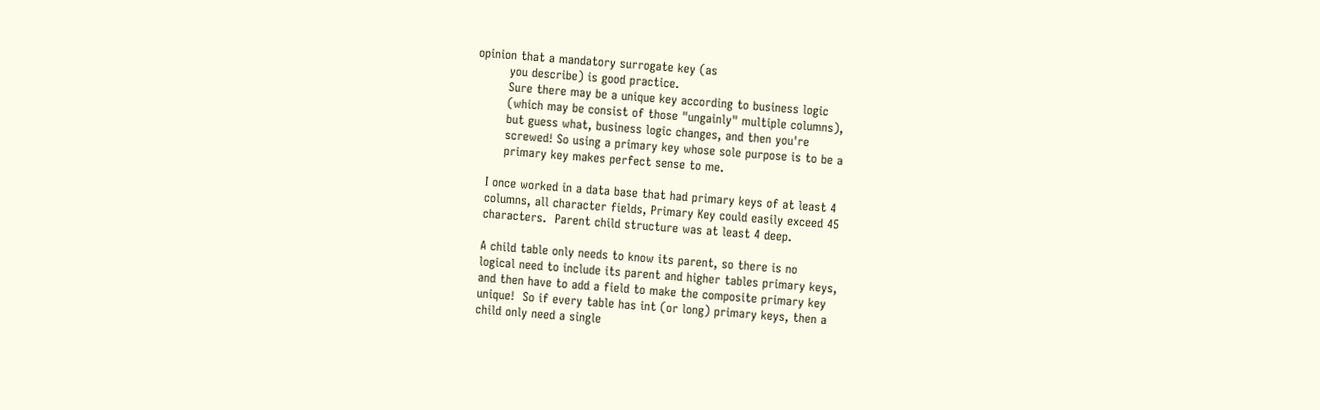opinion that a mandatory surrogate key (as
        you describe) is good practice.
        Sure there may be a unique key according to business logic
        (which may be consist of those "ungainly" multiple columns),
        but guess what, business logic changes, and then you're
        screwed! So using a primary key whose sole purpose is to be a
        primary key makes perfect sense to me.

    I once worked in a data base that had primary keys of at least 4
    columns, all character fields, Primary Key could easily exceed 45
    characters.  Parent child structure was at least 4 deep.

    A child table only needs to know its parent, so there is no
    logical need to include its parent and higher tables primary keys,
    and then have to add a field to make the composite primary key
    unique!  So if every table has int (or long) primary keys, then a
    child only need a single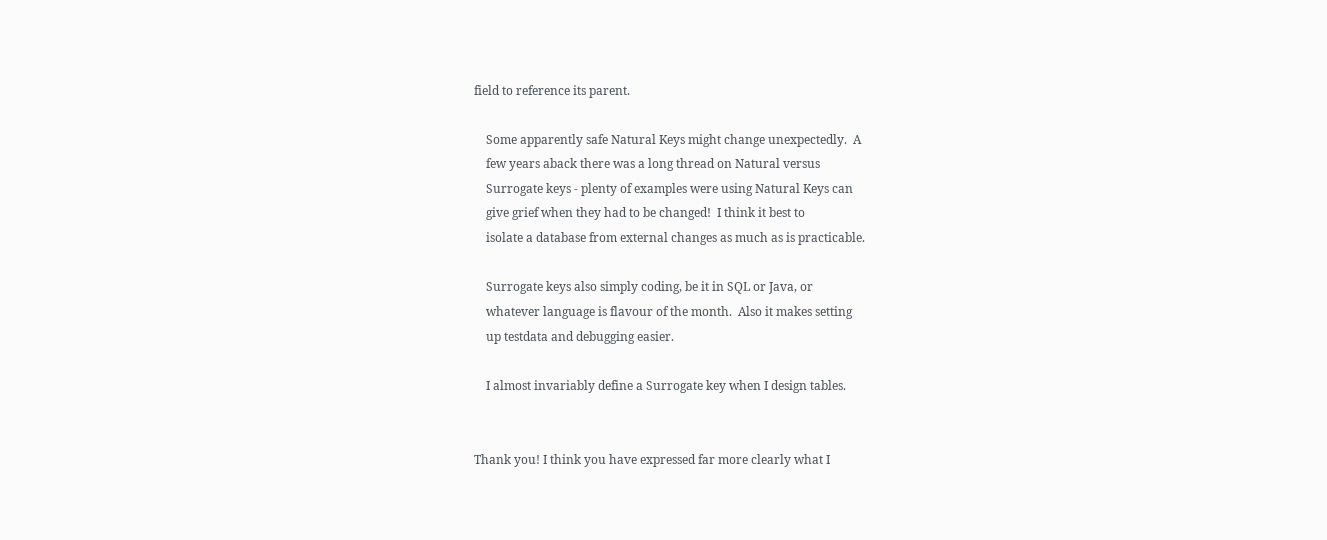field to reference its parent.

    Some apparently safe Natural Keys might change unexpectedly.  A
    few years aback there was a long thread on Natural versus
    Surrogate keys - plenty of examples were using Natural Keys can
    give grief when they had to be changed!  I think it best to
    isolate a database from external changes as much as is practicable.

    Surrogate keys also simply coding, be it in SQL or Java, or
    whatever language is flavour of the month.  Also it makes setting
    up testdata and debugging easier.

    I almost invariably define a Surrogate key when I design tables.


Thank you! I think you have expressed far more clearly what I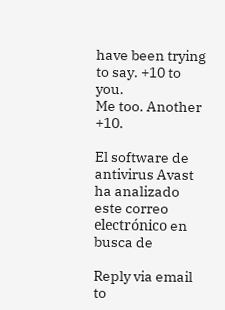have been trying to say. +10 to you.
Me too. Another +10.

El software de antivirus Avast ha analizado este correo electrónico en busca de

Reply via email to